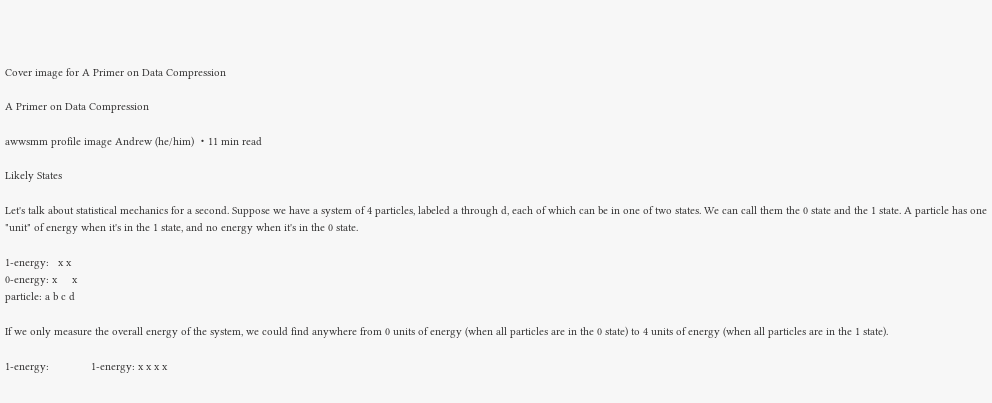Cover image for A Primer on Data Compression

A Primer on Data Compression

awwsmm profile image Andrew (he/him) ・11 min read

Likely States

Let's talk about statistical mechanics for a second. Suppose we have a system of 4 particles, labeled a through d, each of which can be in one of two states. We can call them the 0 state and the 1 state. A particle has one "unit" of energy when it's in the 1 state, and no energy when it's in the 0 state.

1-energy:   x x
0-energy: x     x
particle: a b c d

If we only measure the overall energy of the system, we could find anywhere from 0 units of energy (when all particles are in the 0 state) to 4 units of energy (when all particles are in the 1 state).

1-energy:              1-energy: x x x x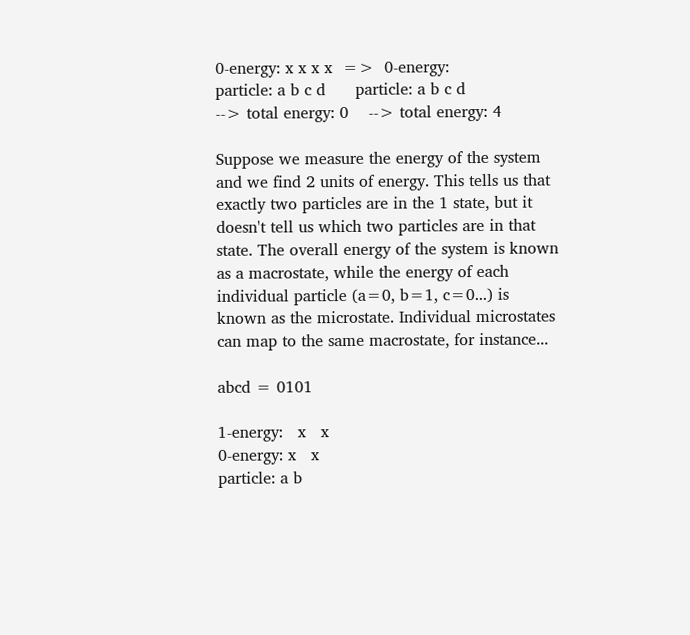0-energy: x x x x  =>  0-energy:
particle: a b c d      particle: a b c d
--> total energy: 0    --> total energy: 4

Suppose we measure the energy of the system and we find 2 units of energy. This tells us that exactly two particles are in the 1 state, but it doesn't tell us which two particles are in that state. The overall energy of the system is known as a macrostate, while the energy of each individual particle (a=0, b=1, c=0...) is known as the microstate. Individual microstates can map to the same macrostate, for instance...

abcd = 0101

1-energy:   x   x
0-energy: x   x
particle: a b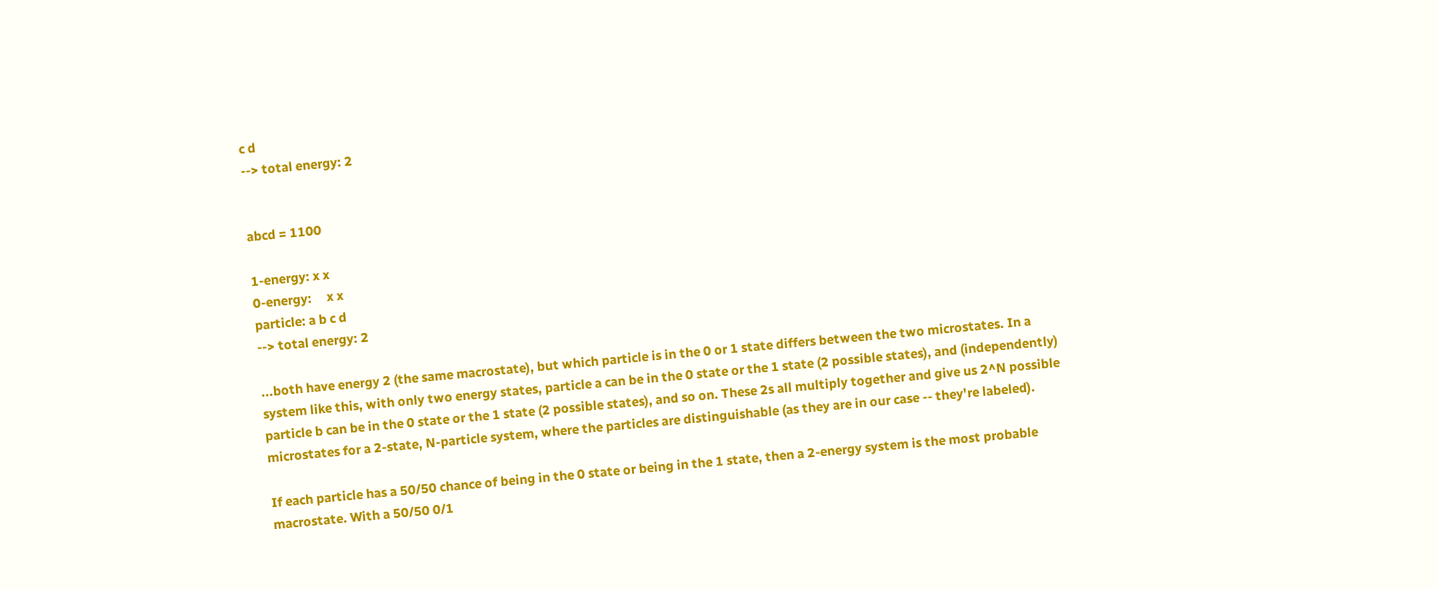c d
--> total energy: 2


abcd = 1100

1-energy: x x
0-energy:     x x
particle: a b c d
--> total energy: 2

...both have energy 2 (the same macrostate), but which particle is in the 0 or 1 state differs between the two microstates. In a system like this, with only two energy states, particle a can be in the 0 state or the 1 state (2 possible states), and (independently) particle b can be in the 0 state or the 1 state (2 possible states), and so on. These 2s all multiply together and give us 2^N possible microstates for a 2-state, N-particle system, where the particles are distinguishable (as they are in our case -- they're labeled).

If each particle has a 50/50 chance of being in the 0 state or being in the 1 state, then a 2-energy system is the most probable macrostate. With a 50/50 0/1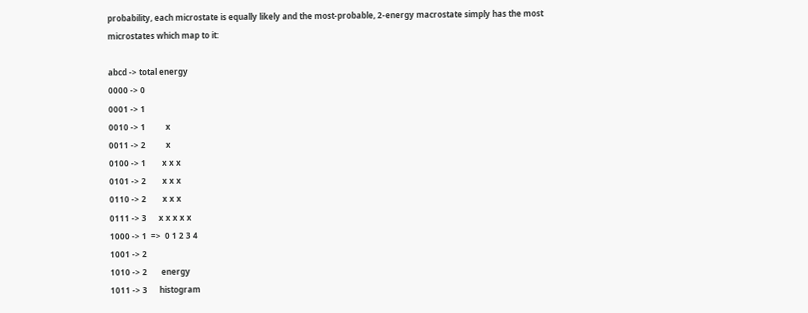probability, each microstate is equally likely and the most-probable, 2-energy macrostate simply has the most microstates which map to it:

abcd -> total energy
0000 -> 0
0001 -> 1
0010 -> 1          x
0011 -> 2          x
0100 -> 1        x x x
0101 -> 2        x x x
0110 -> 2        x x x
0111 -> 3      x x x x x
1000 -> 1  =>  0 1 2 3 4
1001 -> 2
1010 -> 2       energy
1011 -> 3      histogram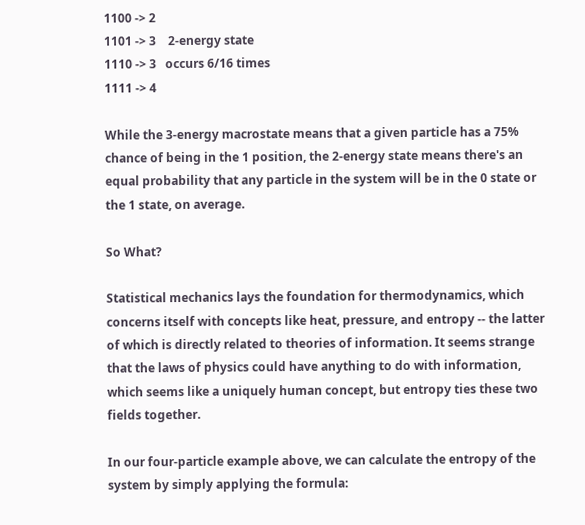1100 -> 2
1101 -> 3    2-energy state
1110 -> 3   occurs 6/16 times
1111 -> 4

While the 3-energy macrostate means that a given particle has a 75% chance of being in the 1 position, the 2-energy state means there's an equal probability that any particle in the system will be in the 0 state or the 1 state, on average.

So What?

Statistical mechanics lays the foundation for thermodynamics, which concerns itself with concepts like heat, pressure, and entropy -- the latter of which is directly related to theories of information. It seems strange that the laws of physics could have anything to do with information, which seems like a uniquely human concept, but entropy ties these two fields together.

In our four-particle example above, we can calculate the entropy of the system by simply applying the formula: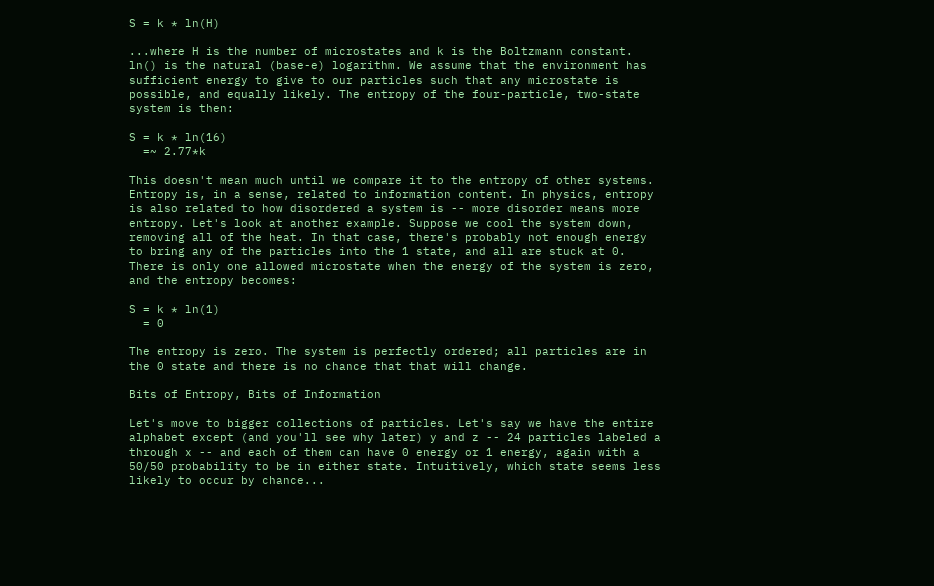S = k * ln(H)

...where H is the number of microstates and k is the Boltzmann constant. ln() is the natural (base-e) logarithm. We assume that the environment has sufficient energy to give to our particles such that any microstate is possible, and equally likely. The entropy of the four-particle, two-state system is then:

S = k * ln(16)
  =~ 2.77*k

This doesn't mean much until we compare it to the entropy of other systems. Entropy is, in a sense, related to information content. In physics, entropy is also related to how disordered a system is -- more disorder means more entropy. Let's look at another example. Suppose we cool the system down, removing all of the heat. In that case, there's probably not enough energy to bring any of the particles into the 1 state, and all are stuck at 0. There is only one allowed microstate when the energy of the system is zero, and the entropy becomes:

S = k * ln(1)
  = 0

The entropy is zero. The system is perfectly ordered; all particles are in the 0 state and there is no chance that that will change.

Bits of Entropy, Bits of Information

Let's move to bigger collections of particles. Let's say we have the entire alphabet except (and you'll see why later) y and z -- 24 particles labeled a through x -- and each of them can have 0 energy or 1 energy, again with a 50/50 probability to be in either state. Intuitively, which state seems less likely to occur by chance...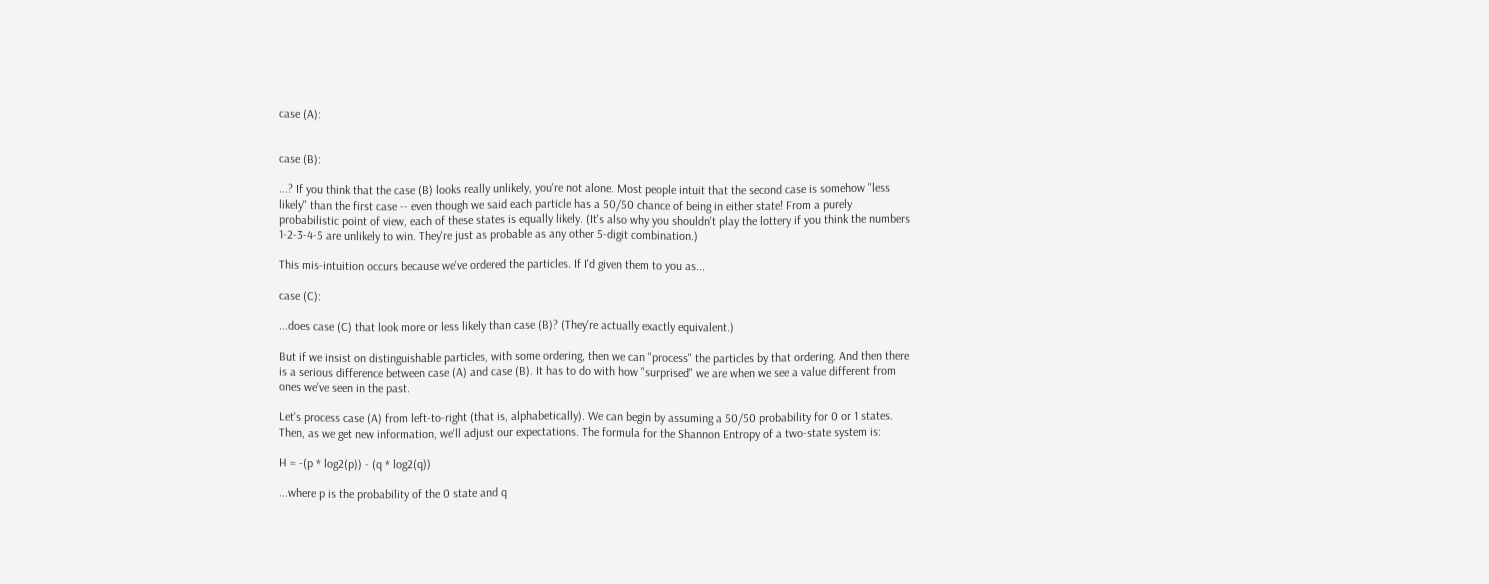case (A):


case (B):

...? If you think that the case (B) looks really unlikely, you're not alone. Most people intuit that the second case is somehow "less likely" than the first case -- even though we said each particle has a 50/50 chance of being in either state! From a purely probabilistic point of view, each of these states is equally likely. (It's also why you shouldn't play the lottery if you think the numbers 1-2-3-4-5 are unlikely to win. They're just as probable as any other 5-digit combination.)

This mis-intuition occurs because we've ordered the particles. If I'd given them to you as...

case (C):

...does case (C) that look more or less likely than case (B)? (They're actually exactly equivalent.)

But if we insist on distinguishable particles, with some ordering, then we can "process" the particles by that ordering. And then there is a serious difference between case (A) and case (B). It has to do with how "surprised" we are when we see a value different from ones we've seen in the past.

Let's process case (A) from left-to-right (that is, alphabetically). We can begin by assuming a 50/50 probability for 0 or 1 states. Then, as we get new information, we'll adjust our expectations. The formula for the Shannon Entropy of a two-state system is:

H = -(p * log2(p)) - (q * log2(q))

...where p is the probability of the 0 state and q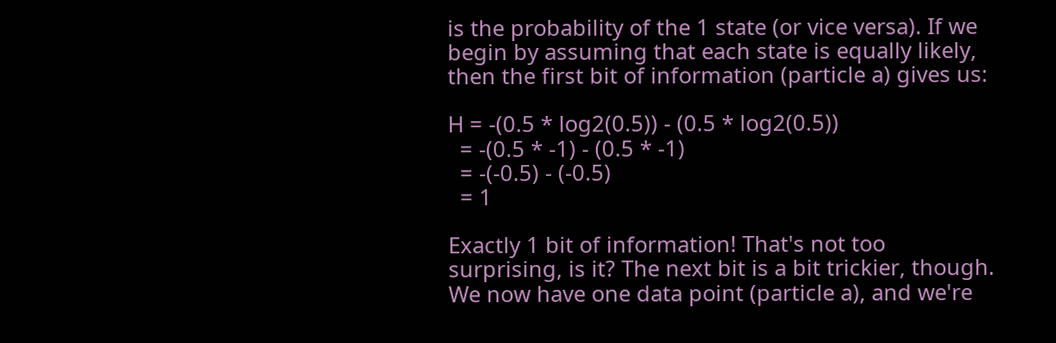is the probability of the 1 state (or vice versa). If we begin by assuming that each state is equally likely, then the first bit of information (particle a) gives us:

H = -(0.5 * log2(0.5)) - (0.5 * log2(0.5))
  = -(0.5 * -1) - (0.5 * -1)
  = -(-0.5) - (-0.5)
  = 1

Exactly 1 bit of information! That's not too surprising, is it? The next bit is a bit trickier, though. We now have one data point (particle a), and we're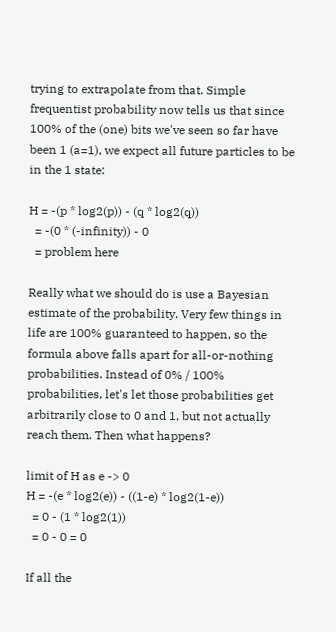trying to extrapolate from that. Simple frequentist probability now tells us that since 100% of the (one) bits we've seen so far have been 1 (a=1), we expect all future particles to be in the 1 state:

H = -(p * log2(p)) - (q * log2(q))
  = -(0 * (-infinity)) - 0
  = problem here

Really what we should do is use a Bayesian estimate of the probability. Very few things in life are 100% guaranteed to happen, so the formula above falls apart for all-or-nothing probabilities. Instead of 0% / 100% probabilities, let's let those probabilities get arbitrarily close to 0 and 1, but not actually reach them. Then what happens?

limit of H as e -> 0
H = -(e * log2(e)) - ((1-e) * log2(1-e))
  = 0 - (1 * log2(1))
  = 0 - 0 = 0

If all the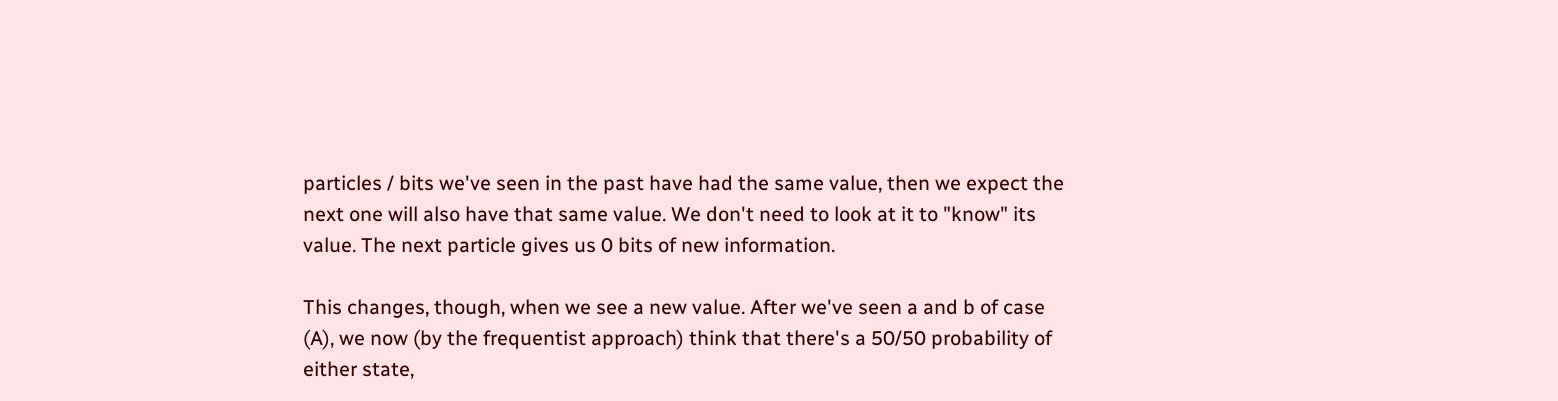particles / bits we've seen in the past have had the same value, then we expect the next one will also have that same value. We don't need to look at it to "know" its value. The next particle gives us 0 bits of new information.

This changes, though, when we see a new value. After we've seen a and b of case (A), we now (by the frequentist approach) think that there's a 50/50 probability of either state,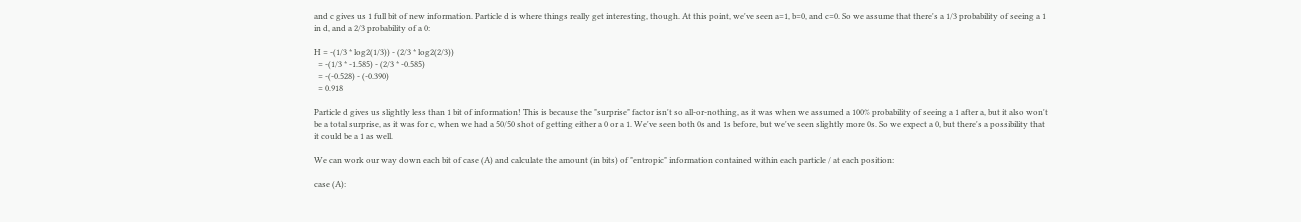and c gives us 1 full bit of new information. Particle d is where things really get interesting, though. At this point, we've seen a=1, b=0, and c=0. So we assume that there's a 1/3 probability of seeing a 1 in d, and a 2/3 probability of a 0:

H = -(1/3 * log2(1/3)) - (2/3 * log2(2/3))
  = -(1/3 * -1.585) - (2/3 * -0.585)
  = -(-0.528) - (-0.390)
  = 0.918

Particle d gives us slightly less than 1 bit of information! This is because the "surprise" factor isn't so all-or-nothing, as it was when we assumed a 100% probability of seeing a 1 after a, but it also won't be a total surprise, as it was for c, when we had a 50/50 shot of getting either a 0 or a 1. We've seen both 0s and 1s before, but we've seen slightly more 0s. So we expect a 0, but there's a possibility that it could be a 1 as well.

We can work our way down each bit of case (A) and calculate the amount (in bits) of "entropic" information contained within each particle / at each position:

case (A):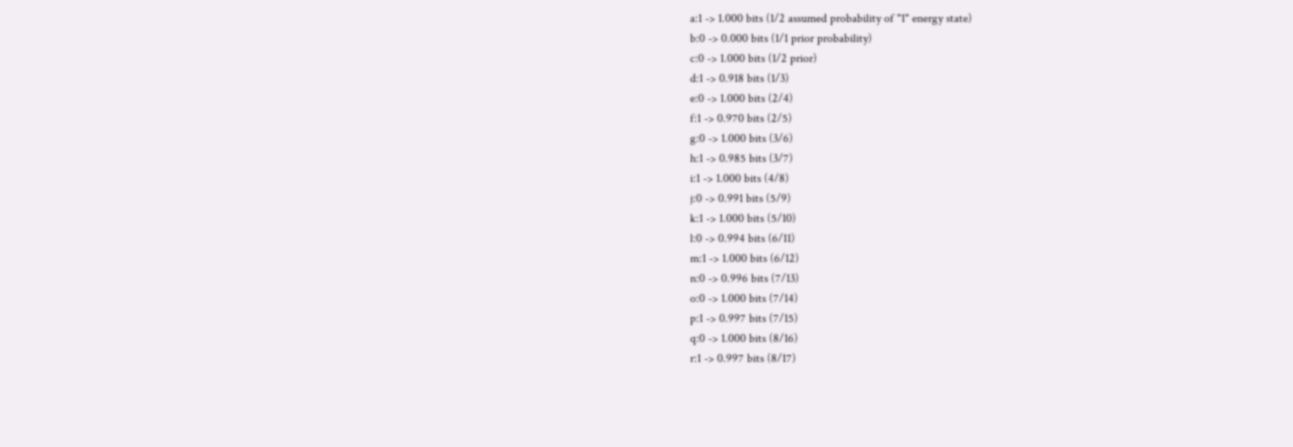a:1 -> 1.000 bits (1/2 assumed probability of "1" energy state)
b:0 -> 0.000 bits (1/1 prior probability)
c:0 -> 1.000 bits (1/2 prior)
d:1 -> 0.918 bits (1/3)
e:0 -> 1.000 bits (2/4)
f:1 -> 0.970 bits (2/5)
g:0 -> 1.000 bits (3/6)
h:1 -> 0.985 bits (3/7)
i:1 -> 1.000 bits (4/8)
j:0 -> 0.991 bits (5/9)
k:1 -> 1.000 bits (5/10)
l:0 -> 0.994 bits (6/11)
m:1 -> 1.000 bits (6/12)
n:0 -> 0.996 bits (7/13)
o:0 -> 1.000 bits (7/14)
p:1 -> 0.997 bits (7/15)
q:0 -> 1.000 bits (8/16)
r:1 -> 0.997 bits (8/17)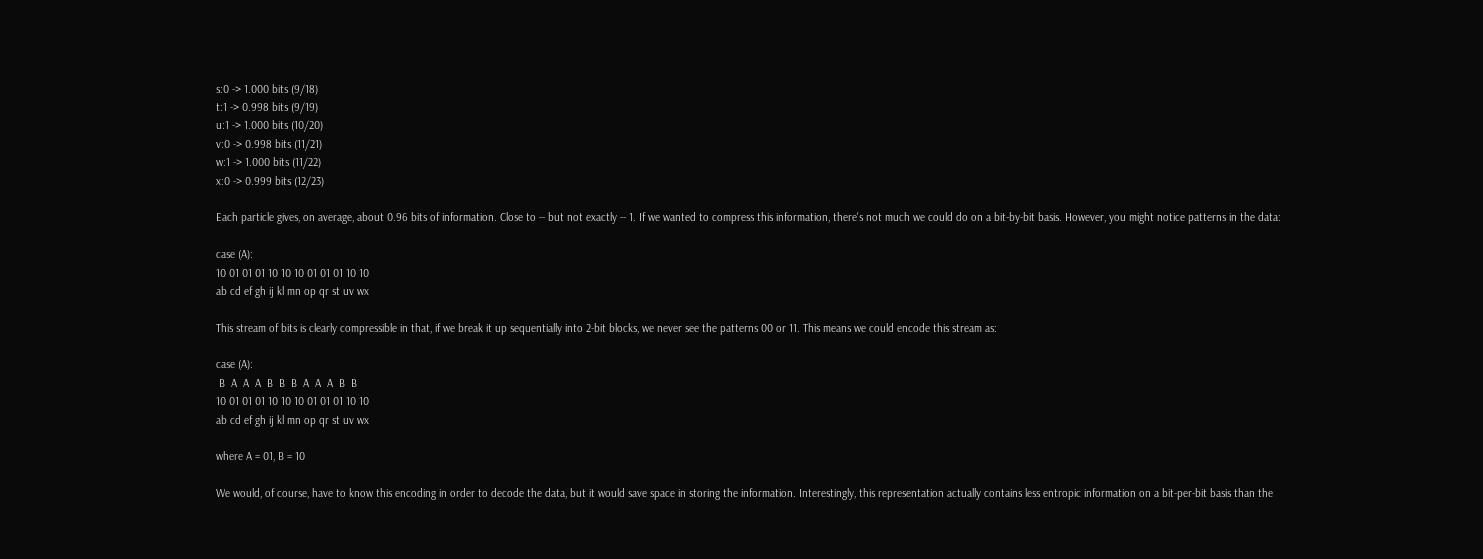s:0 -> 1.000 bits (9/18)
t:1 -> 0.998 bits (9/19)
u:1 -> 1.000 bits (10/20)
v:0 -> 0.998 bits (11/21)
w:1 -> 1.000 bits (11/22)
x:0 -> 0.999 bits (12/23)

Each particle gives, on average, about 0.96 bits of information. Close to -- but not exactly -- 1. If we wanted to compress this information, there's not much we could do on a bit-by-bit basis. However, you might notice patterns in the data:

case (A):
10 01 01 01 10 10 10 01 01 01 10 10
ab cd ef gh ij kl mn op qr st uv wx

This stream of bits is clearly compressible in that, if we break it up sequentially into 2-bit blocks, we never see the patterns 00 or 11. This means we could encode this stream as:

case (A):
 B  A  A  A  B  B  B  A  A  A  B  B
10 01 01 01 10 10 10 01 01 01 10 10
ab cd ef gh ij kl mn op qr st uv wx

where A = 01, B = 10

We would, of course, have to know this encoding in order to decode the data, but it would save space in storing the information. Interestingly, this representation actually contains less entropic information on a bit-per-bit basis than the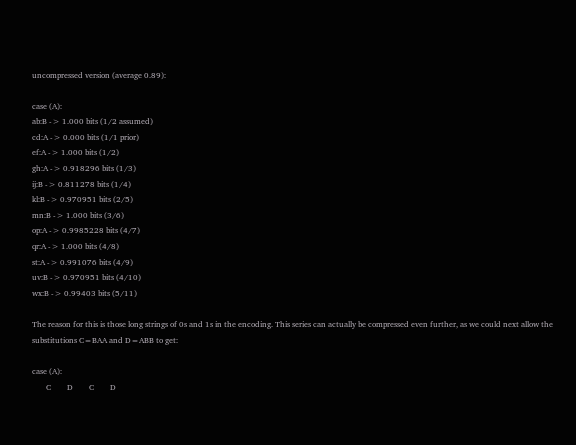uncompressed version (average 0.89):

case (A):
ab:B -> 1.000 bits (1/2 assumed)
cd:A -> 0.000 bits (1/1 prior)
ef:A -> 1.000 bits (1/2)
gh:A -> 0.918296 bits (1/3)
ij:B -> 0.811278 bits (1/4)
kl:B -> 0.970951 bits (2/5)
mn:B -> 1.000 bits (3/6)
op:A -> 0.9985228 bits (4/7)
qr:A -> 1.000 bits (4/8)
st:A -> 0.991076 bits (4/9)
uv:B -> 0.970951 bits (4/10)
wx:B -> 0.99403 bits (5/11)

The reason for this is those long strings of 0s and 1s in the encoding. This series can actually be compressed even further, as we could next allow the substitutions C=BAA and D=ABB to get:

case (A):
       C        D        C        D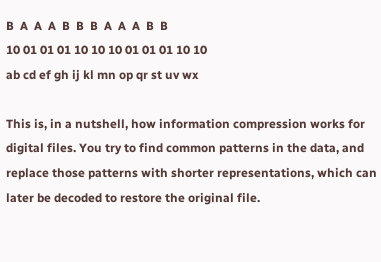B  A  A  A  B  B  B  A  A  A  B  B
10 01 01 01 10 10 10 01 01 01 10 10
ab cd ef gh ij kl mn op qr st uv wx

This is, in a nutshell, how information compression works for digital files. You try to find common patterns in the data, and replace those patterns with shorter representations, which can later be decoded to restore the original file.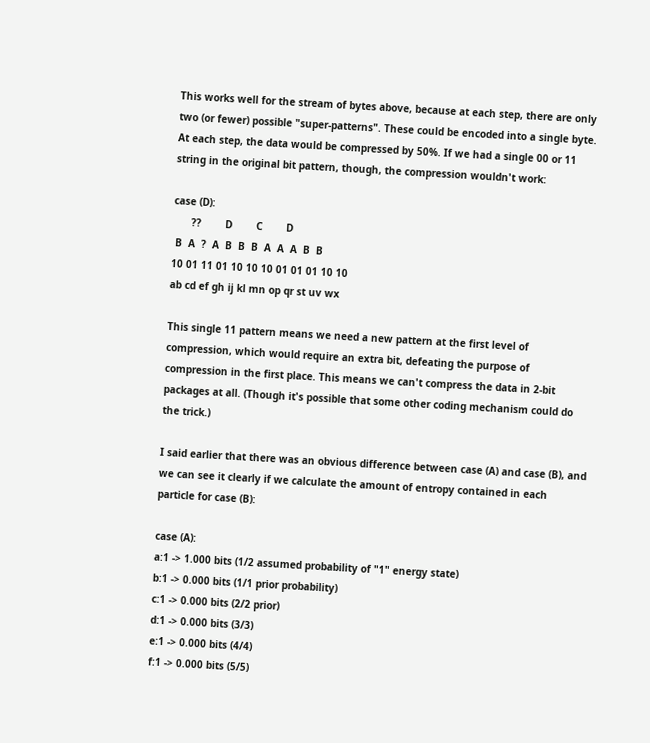This works well for the stream of bytes above, because at each step, there are only two (or fewer) possible "super-patterns". These could be encoded into a single byte. At each step, the data would be compressed by 50%. If we had a single 00 or 11 string in the original bit pattern, though, the compression wouldn't work:

case (D):
      ??        D        C        D
 B  A  ?  A  B  B  B  A  A  A  B  B
10 01 11 01 10 10 10 01 01 01 10 10
ab cd ef gh ij kl mn op qr st uv wx

This single 11 pattern means we need a new pattern at the first level of compression, which would require an extra bit, defeating the purpose of compression in the first place. This means we can't compress the data in 2-bit packages at all. (Though it's possible that some other coding mechanism could do the trick.)

I said earlier that there was an obvious difference between case (A) and case (B), and we can see it clearly if we calculate the amount of entropy contained in each particle for case (B):

case (A):
a:1 -> 1.000 bits (1/2 assumed probability of "1" energy state)
b:1 -> 0.000 bits (1/1 prior probability)
c:1 -> 0.000 bits (2/2 prior)
d:1 -> 0.000 bits (3/3)
e:1 -> 0.000 bits (4/4)
f:1 -> 0.000 bits (5/5)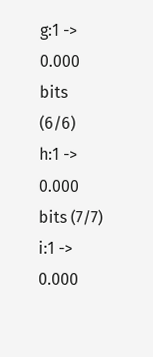g:1 -> 0.000 bits (6/6)
h:1 -> 0.000 bits (7/7)
i:1 -> 0.000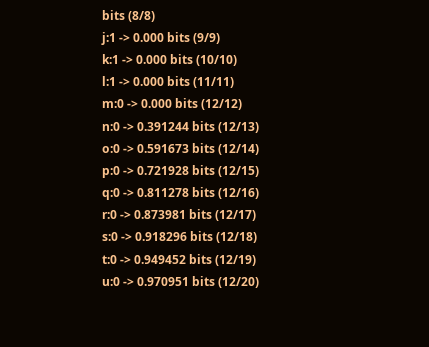bits (8/8)
j:1 -> 0.000 bits (9/9)
k:1 -> 0.000 bits (10/10)
l:1 -> 0.000 bits (11/11)
m:0 -> 0.000 bits (12/12)
n:0 -> 0.391244 bits (12/13)
o:0 -> 0.591673 bits (12/14)
p:0 -> 0.721928 bits (12/15)
q:0 -> 0.811278 bits (12/16)
r:0 -> 0.873981 bits (12/17)
s:0 -> 0.918296 bits (12/18)
t:0 -> 0.949452 bits (12/19)
u:0 -> 0.970951 bits (12/20)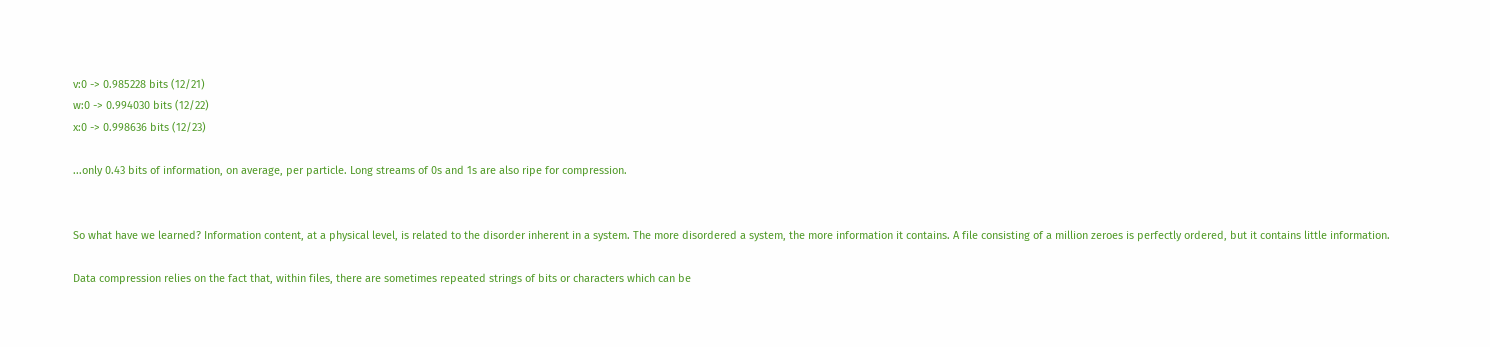v:0 -> 0.985228 bits (12/21)
w:0 -> 0.994030 bits (12/22)
x:0 -> 0.998636 bits (12/23)

...only 0.43 bits of information, on average, per particle. Long streams of 0s and 1s are also ripe for compression.


So what have we learned? Information content, at a physical level, is related to the disorder inherent in a system. The more disordered a system, the more information it contains. A file consisting of a million zeroes is perfectly ordered, but it contains little information.

Data compression relies on the fact that, within files, there are sometimes repeated strings of bits or characters which can be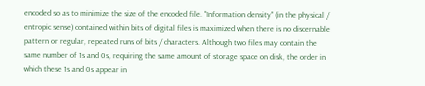encoded so as to minimize the size of the encoded file. "Information density" (in the physical / entropic sense) contained within bits of digital files is maximized when there is no discernable pattern or regular, repeated runs of bits / characters. Although two files may contain the same number of 1s and 0s, requiring the same amount of storage space on disk, the order in which these 1s and 0s appear in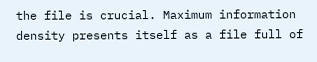the file is crucial. Maximum information density presents itself as a file full of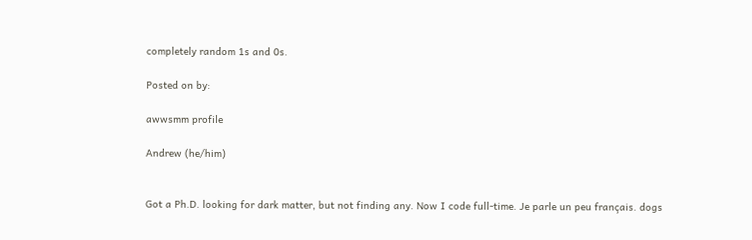completely random 1s and 0s.

Posted on by:

awwsmm profile

Andrew (he/him)


Got a Ph.D. looking for dark matter, but not finding any. Now I code full-time. Je parle un peu français. dogs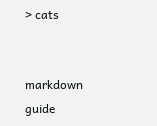> cats


markdown guide